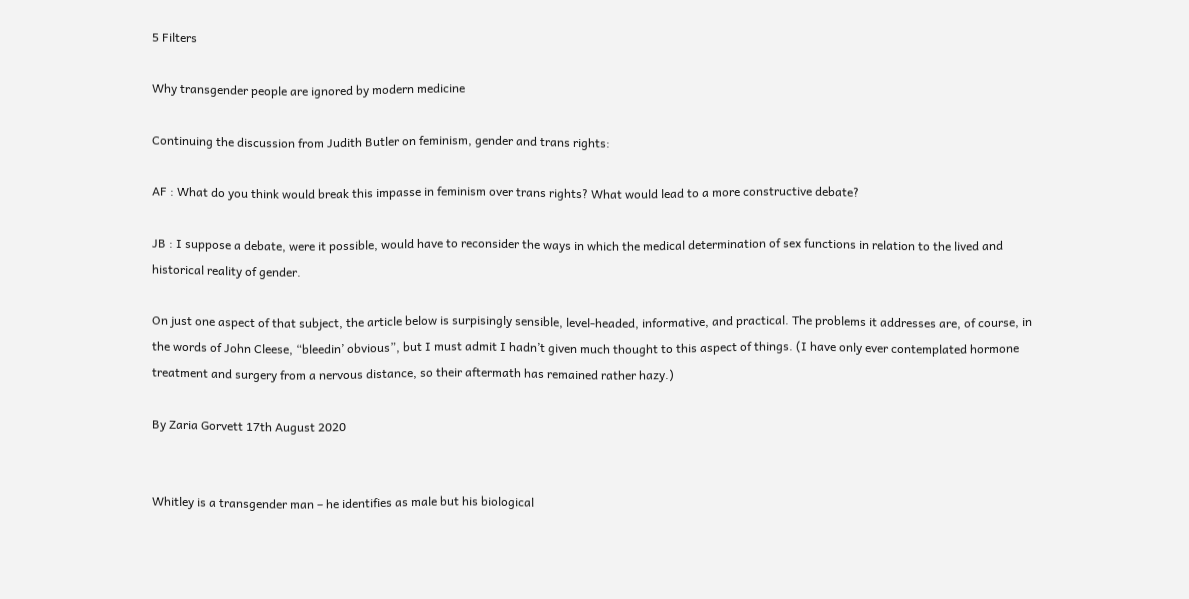5 Filters

Why transgender people are ignored by modern medicine

Continuing the discussion from Judith Butler on feminism, gender and trans rights:

AF : What do you think would break this impasse in feminism over trans rights? What would lead to a more constructive debate?

JB : I suppose a debate, were it possible, would have to reconsider the ways in which the medical determination of sex functions in relation to the lived and historical reality of gender.

On just one aspect of that subject, the article below is surpisingly sensible, level-headed, informative, and practical. The problems it addresses are, of course, in the words of John Cleese, “bleedin’ obvious”, but I must admit I hadn’t given much thought to this aspect of things. (I have only ever contemplated hormone treatment and surgery from a nervous distance, so their aftermath has remained rather hazy.)

By Zaria Gorvett 17th August 2020


Whitley is a transgender man – he identifies as male but his biological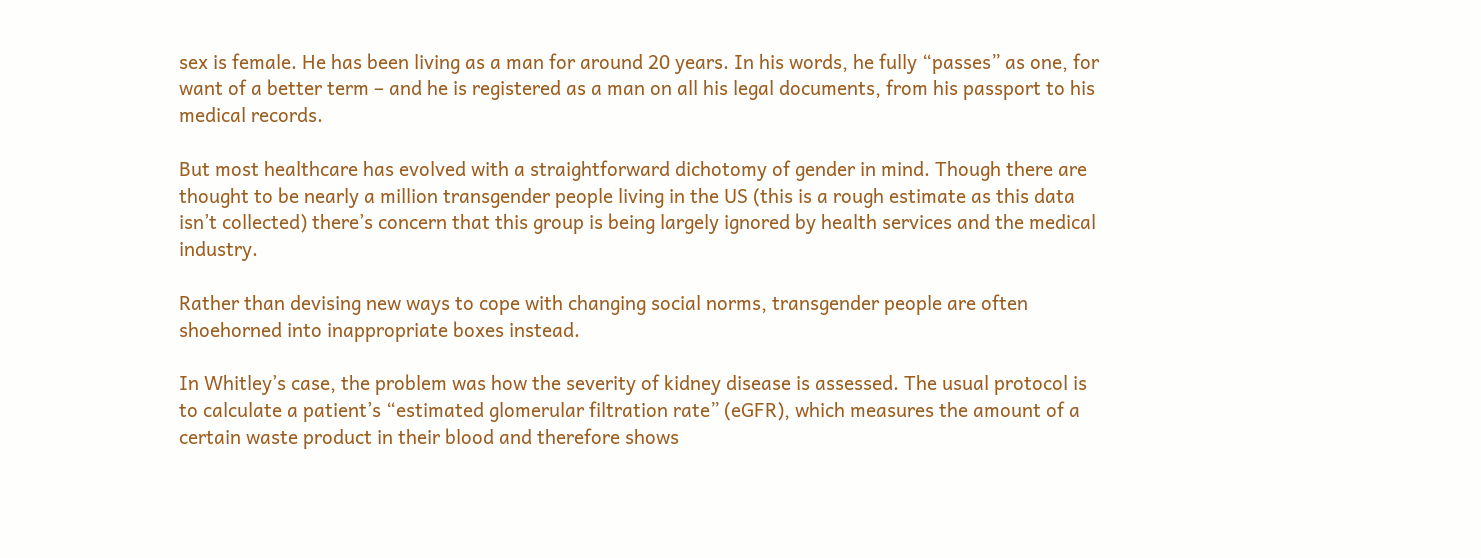sex is female. He has been living as a man for around 20 years. In his words, he fully “passes” as one, for want of a better term – and he is registered as a man on all his legal documents, from his passport to his medical records.

But most healthcare has evolved with a straightforward dichotomy of gender in mind. Though there are thought to be nearly a million transgender people living in the US (this is a rough estimate as this data isn’t collected) there’s concern that this group is being largely ignored by health services and the medical industry.

Rather than devising new ways to cope with changing social norms, transgender people are often shoehorned into inappropriate boxes instead.

In Whitley’s case, the problem was how the severity of kidney disease is assessed. The usual protocol is to calculate a patient’s “estimated glomerular filtration rate” (eGFR), which measures the amount of a certain waste product in their blood and therefore shows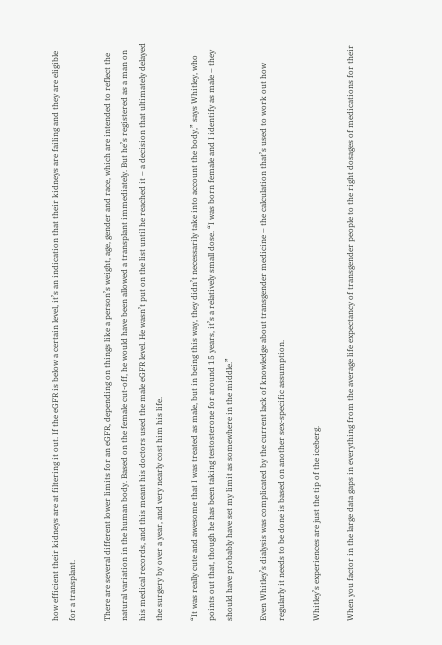how efficient their kidneys are at filtering it out. If the eGFR is below a certain level, it’s an indication that their kidneys are failing and they are eligible for a transplant.

There are several different lower limits for an eGFR, depending on things like a person’s weight, age, gender and race, which are intended to reflect the natural variation in the human body. Based on the female cut-off, he would have been allowed a transplant immediately. But he’s registered as a man on his medical records, and this meant his doctors used the male eGFR level. He wasn’t put on the list until he reached it – a decision that ultimately delayed the surgery by over a year, and very nearly cost him his life.

“It was really cute and awesome that I was treated as male, but in being this way, they didn’t necessarily take into account the body,” says Whitley, who points out that, though he has been taking testosterone for around 15 years, it’s a relatively small dose. “I was born female and I identify as male – they should have probably have set my limit as somewhere in the middle.”

Even Whitley’s dialysis was complicated by the current lack of knowledge about transgender medicine – the calculation that’s used to work out how regularly it needs to be done is based on another sex-specific assumption.

Whitley’s experiences are just the tip of the iceberg.

When you factor in the large data gaps in everything from the average life expectancy of transgender people to the right dosages of medications for their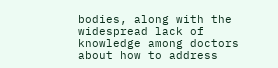bodies, along with the widespread lack of knowledge among doctors about how to address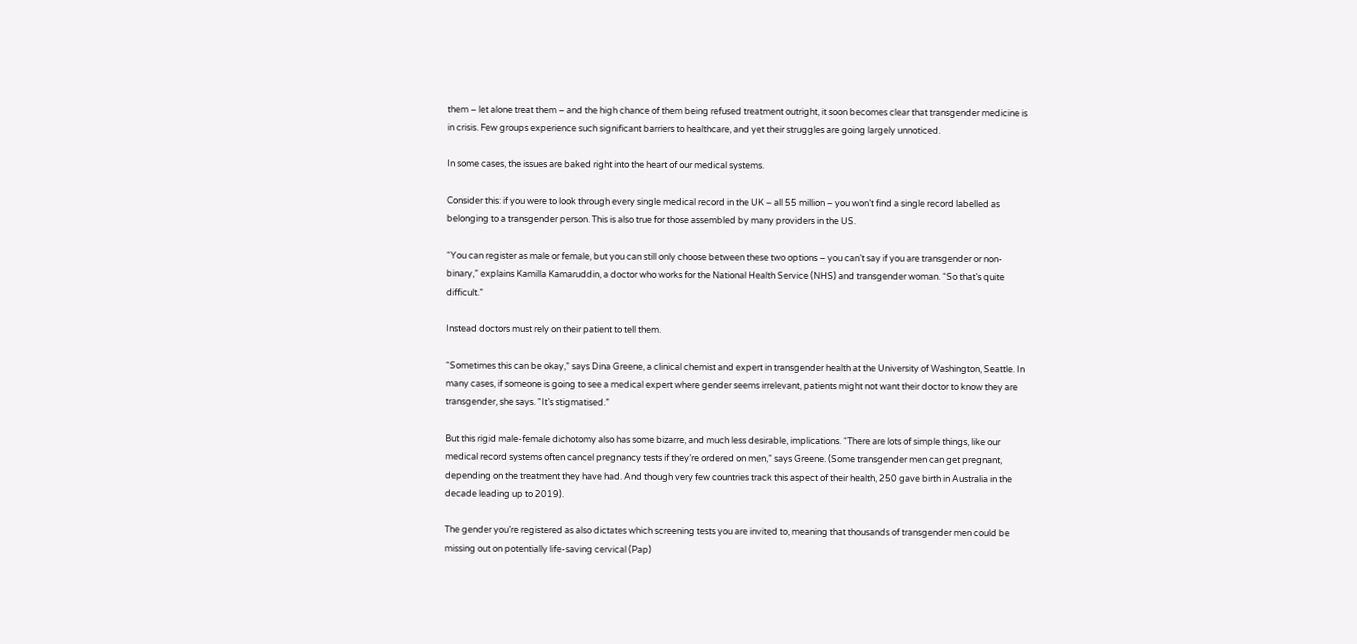them – let alone treat them – and the high chance of them being refused treatment outright, it soon becomes clear that transgender medicine is in crisis. Few groups experience such significant barriers to healthcare, and yet their struggles are going largely unnoticed.

In some cases, the issues are baked right into the heart of our medical systems.

Consider this: if you were to look through every single medical record in the UK – all 55 million – you won’t find a single record labelled as belonging to a transgender person. This is also true for those assembled by many providers in the US.

“You can register as male or female, but you can still only choose between these two options – you can’t say if you are transgender or non-binary,” explains Kamilla Kamaruddin, a doctor who works for the National Health Service (NHS) and transgender woman. “So that’s quite difficult.”

Instead doctors must rely on their patient to tell them.

“Sometimes this can be okay,” says Dina Greene, a clinical chemist and expert in transgender health at the University of Washington, Seattle. In many cases, if someone is going to see a medical expert where gender seems irrelevant, patients might not want their doctor to know they are transgender, she says. "It’s stigmatised.”

But this rigid male-female dichotomy also has some bizarre, and much less desirable, implications. “There are lots of simple things, like our medical record systems often cancel pregnancy tests if they’re ordered on men,” says Greene. (Some transgender men can get pregnant, depending on the treatment they have had. And though very few countries track this aspect of their health, 250 gave birth in Australia in the decade leading up to 2019).

The gender you’re registered as also dictates which screening tests you are invited to, meaning that thousands of transgender men could be missing out on potentially life-saving cervical (Pap)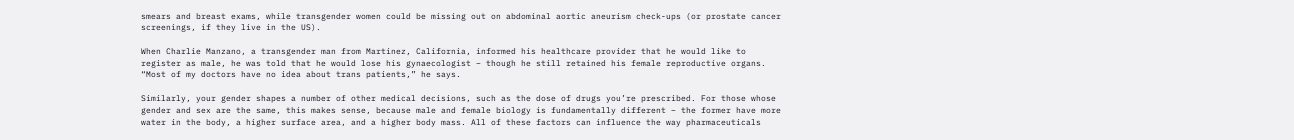smears and breast exams, while transgender women could be missing out on abdominal aortic aneurism check-ups (or prostate cancer screenings, if they live in the US).

When Charlie Manzano, a transgender man from Martinez, California, informed his healthcare provider that he would like to register as male, he was told that he would lose his gynaecologist – though he still retained his female reproductive organs. “Most of my doctors have no idea about trans patients,” he says.

Similarly, your gender shapes a number of other medical decisions, such as the dose of drugs you’re prescribed. For those whose gender and sex are the same, this makes sense, because male and female biology is fundamentally different – the former have more water in the body, a higher surface area, and a higher body mass. All of these factors can influence the way pharmaceuticals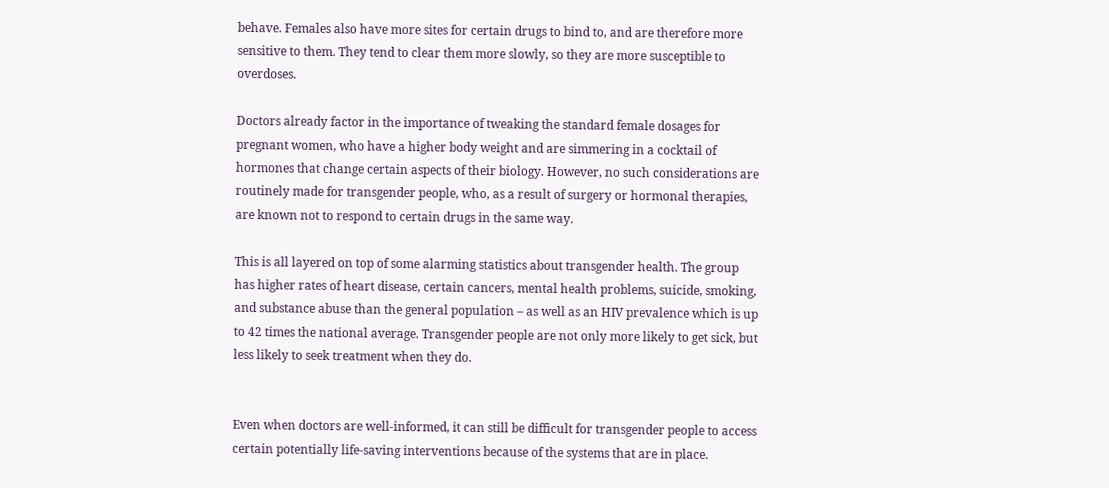behave. Females also have more sites for certain drugs to bind to, and are therefore more sensitive to them. They tend to clear them more slowly, so they are more susceptible to overdoses.

Doctors already factor in the importance of tweaking the standard female dosages for pregnant women, who have a higher body weight and are simmering in a cocktail of hormones that change certain aspects of their biology. However, no such considerations are routinely made for transgender people, who, as a result of surgery or hormonal therapies, are known not to respond to certain drugs in the same way.

This is all layered on top of some alarming statistics about transgender health. The group has higher rates of heart disease, certain cancers, mental health problems, suicide, smoking, and substance abuse than the general population – as well as an HIV prevalence which is up to 42 times the national average. Transgender people are not only more likely to get sick, but less likely to seek treatment when they do.


Even when doctors are well-informed, it can still be difficult for transgender people to access certain potentially life-saving interventions because of the systems that are in place.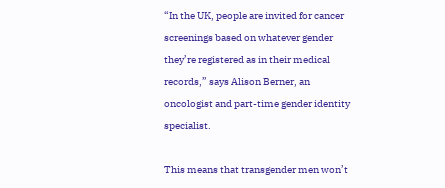“In the UK, people are invited for cancer screenings based on whatever gender they’re registered as in their medical records,” says Alison Berner, an oncologist and part-time gender identity specialist.

This means that transgender men won’t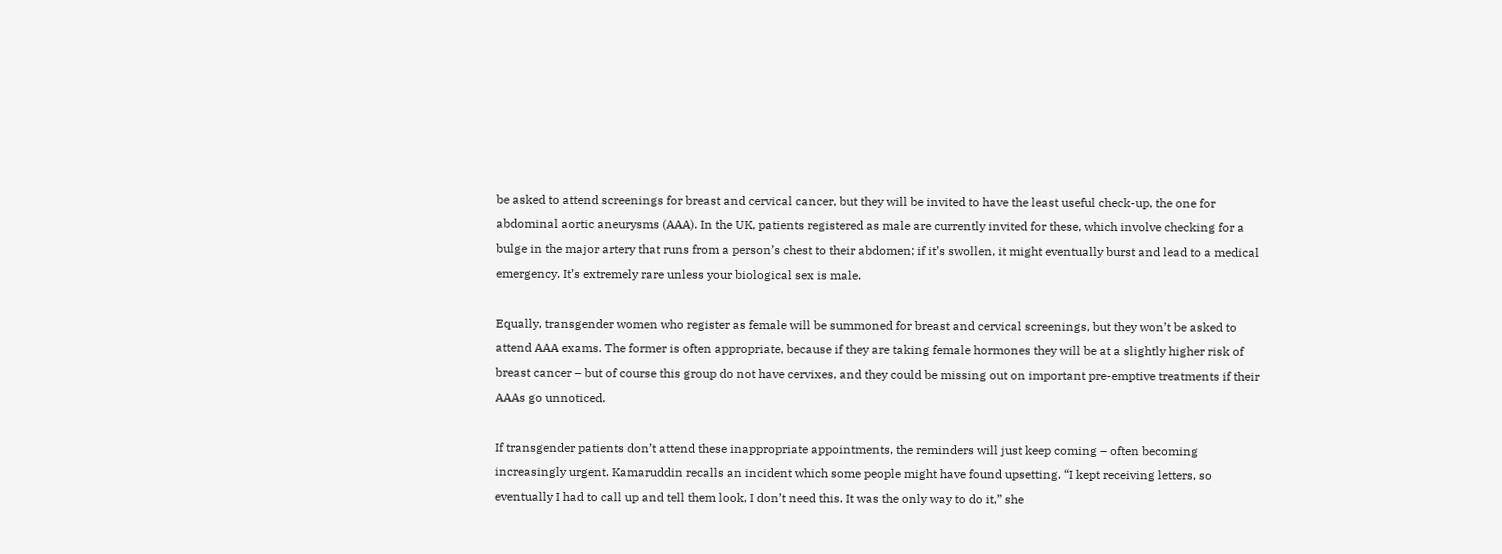be asked to attend screenings for breast and cervical cancer, but they will be invited to have the least useful check-up, the one for abdominal aortic aneurysms (AAA). In the UK, patients registered as male are currently invited for these, which involve checking for a bulge in the major artery that runs from a person’s chest to their abdomen; if it’s swollen, it might eventually burst and lead to a medical emergency. It’s extremely rare unless your biological sex is male.

Equally, transgender women who register as female will be summoned for breast and cervical screenings, but they won’t be asked to attend AAA exams. The former is often appropriate, because if they are taking female hormones they will be at a slightly higher risk of breast cancer – but of course this group do not have cervixes, and they could be missing out on important pre-emptive treatments if their AAAs go unnoticed.

If transgender patients don’t attend these inappropriate appointments, the reminders will just keep coming – often becoming increasingly urgent. Kamaruddin recalls an incident which some people might have found upsetting. “I kept receiving letters, so eventually I had to call up and tell them look, I don’t need this. It was the only way to do it,” she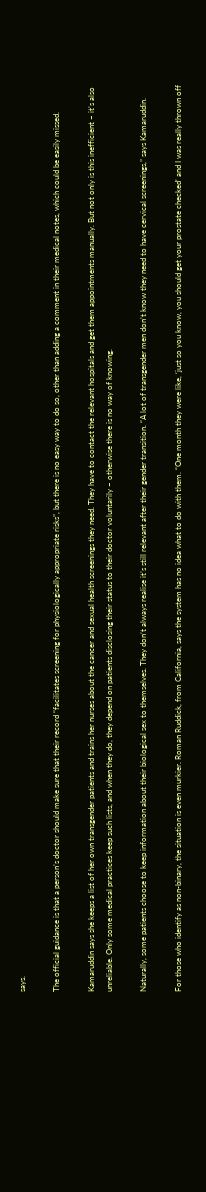says.

The official guidance is that a person’s doctor should make sure that their record “facilitates screening for physiologically appropriate risks”, but there is no easy way to do so, other than adding a comment in their medical notes, which could be easily missed.

Kamaruddin says she keeps a list of her own transgender patients and trains her nurses about the cancer and sexual health screenings they need. They have to contact the relevant hospitals and get them appointments manually. But not only is this inefficient – it’s also unreliable. Only some medical practices keep such lists, and when they do, they depend on patients disclosing their status to their doctor voluntarily – otherwise there is no way of knowing.

Naturally, some patients choose to keep information about their biological sex to themselves. They don’t always realise it’s still relevant after their gender transition. “A lot of transgender men don’t know they need to have cervical screenings,” says Kamaruddin.

For those who identify as non-binary, the situation is even murkier. Roman Ruddick, from California, says the system has no idea what to do with them. “One month they were like, ‘just so you know, you should get your prostate checked’ and I was really thrown off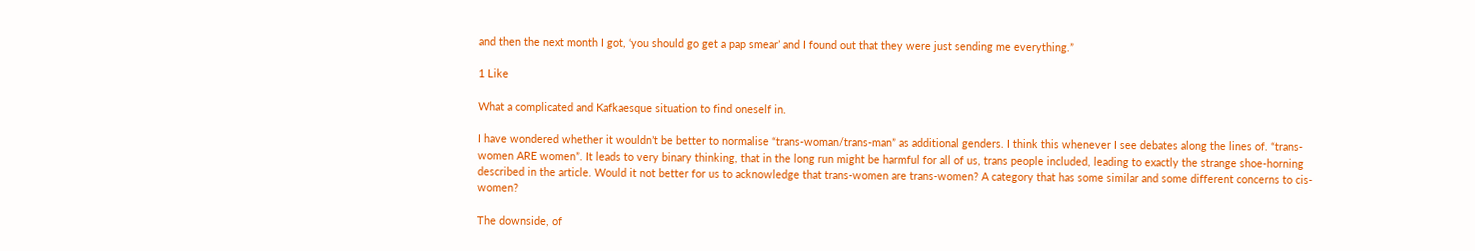and then the next month I got, ‘you should go get a pap smear’ and I found out that they were just sending me everything.”

1 Like

What a complicated and Kafkaesque situation to find oneself in.

I have wondered whether it wouldn’t be better to normalise “trans-woman/trans-man” as additional genders. I think this whenever I see debates along the lines of. “trans-women ARE women”. It leads to very binary thinking, that in the long run might be harmful for all of us, trans people included, leading to exactly the strange shoe-horning described in the article. Would it not better for us to acknowledge that trans-women are trans-women? A category that has some similar and some different concerns to cis-women?

The downside, of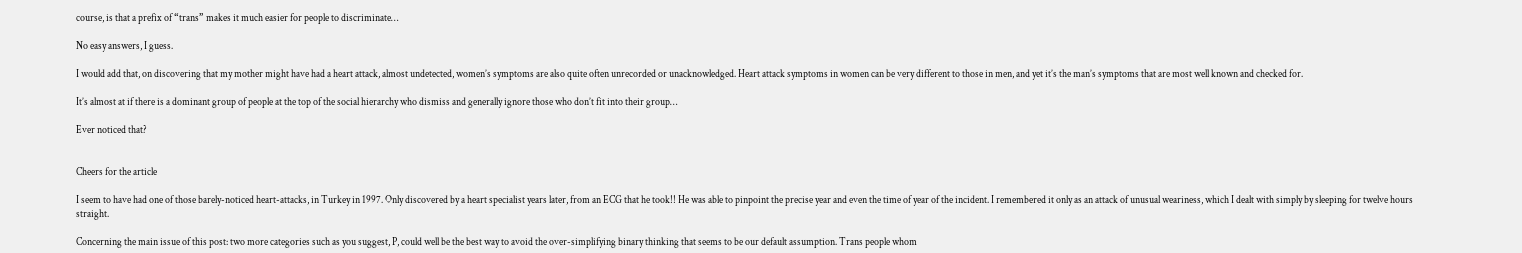course, is that a prefix of “trans” makes it much easier for people to discriminate…

No easy answers, I guess.

I would add that, on discovering that my mother might have had a heart attack, almost undetected, women’s symptoms are also quite often unrecorded or unacknowledged. Heart attack symptoms in women can be very different to those in men, and yet it’s the man’s symptoms that are most well known and checked for.

It’s almost at if there is a dominant group of people at the top of the social hierarchy who dismiss and generally ignore those who don’t fit into their group…

Ever noticed that?


Cheers for the article

I seem to have had one of those barely-noticed heart-attacks, in Turkey in 1997. Only discovered by a heart specialist years later, from an ECG that he took!! He was able to pinpoint the precise year and even the time of year of the incident. I remembered it only as an attack of unusual weariness, which I dealt with simply by sleeping for twelve hours straight.

Concerning the main issue of this post: two more categories such as you suggest, P, could well be the best way to avoid the over-simplifying binary thinking that seems to be our default assumption. Trans people whom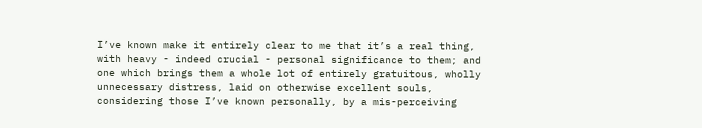I’ve known make it entirely clear to me that it’s a real thing, with heavy - indeed crucial - personal significance to them; and one which brings them a whole lot of entirely gratuitous, wholly unnecessary distress, laid on otherwise excellent souls, considering those I’ve known personally, by a mis-perceiving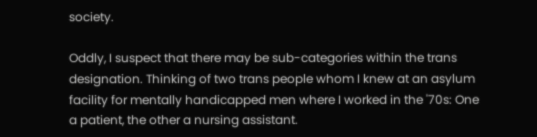society.

Oddly, I suspect that there may be sub-categories within the trans designation. Thinking of two trans people whom I knew at an asylum facility for mentally handicapped men where I worked in the '70s: One a patient, the other a nursing assistant.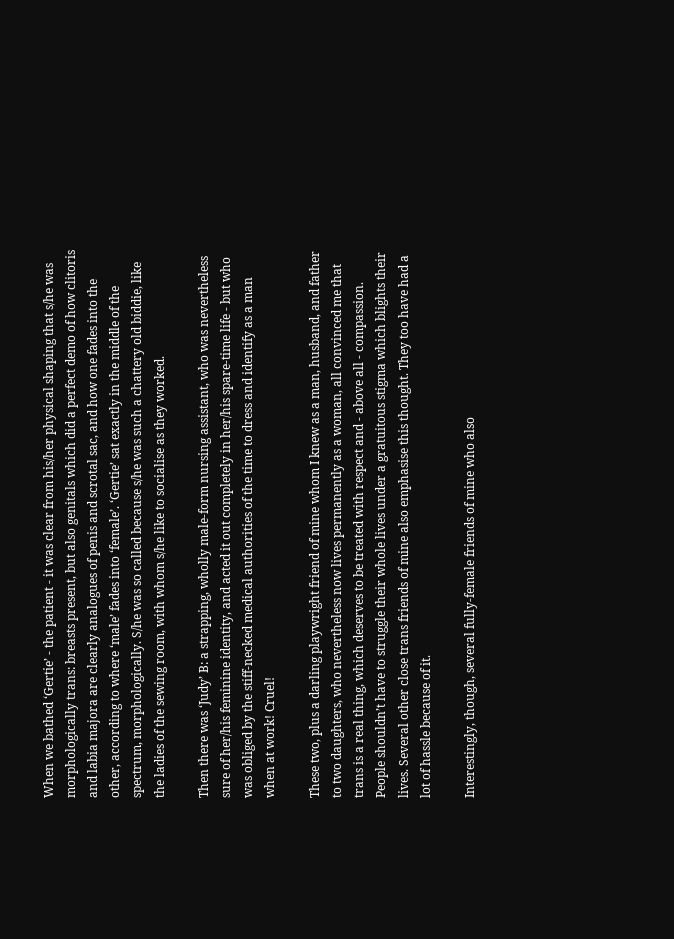When we bathed ‘Gertie’ - the patient - it was clear from his/her physical shaping that s/he was morphologically trans: breasts present, but also genitals which did a perfect demo of how clitoris and labia majora are clearly analogues of penis and scrotal sac, and how one fades into the other, according to where ‘male’ fades into ‘female’. ‘Gertie’ sat exactly in the middle of the spectrum, morphologically. S/he was so called because s/he was such a chattery old biddie, like the ladies of the sewing room, with whom s/he like to socialise as they worked.

Then there was ‘Judy’ B: a strapping, wholly male-form nursing assistant, who was nevertheless sure of her/his feminine identity, and acted it out completely in her/his spare-time life - but who was obliged by the stiff-necked medical authorities of the time to dress and identify as a man when at work! Cruel!

These two, plus a darling playwright friend of mine whom I knew as a man, husband, and father to two daughters, who nevertheless now lives permanently as a woman, all convinced me that trans is a real thing, which deserves to be treated with respect and - above all - compassion. People shouldn’t have to struggle their whole lives under a gratuitous stigma which blights their lives. Several other close trans friends of mine also emphasise this thought. They too have had a lot of hassle because of it.

Interestingly, though, several fully-female friends of mine who also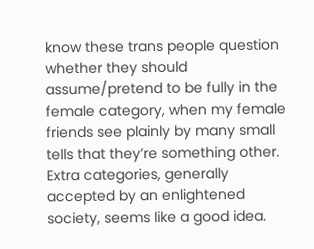know these trans people question whether they should assume/pretend to be fully in the female category, when my female friends see plainly by many small tells that they’re something other. Extra categories, generally accepted by an enlightened society, seems like a good idea.